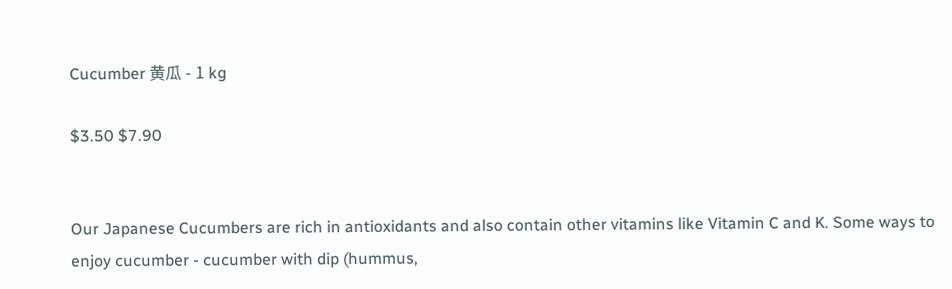Cucumber 黄瓜 - 1 kg

$3.50 $7.90


Our Japanese Cucumbers are rich in antioxidants and also contain other vitamins like Vitamin C and K. Some ways to enjoy cucumber - cucumber with dip (hummus,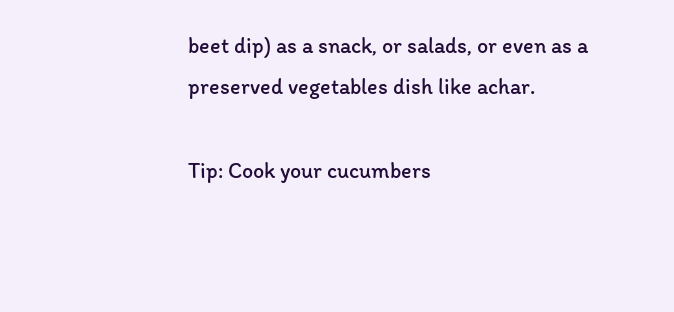beet dip) as a snack, or salads, or even as a preserved vegetables dish like achar.

Tip: Cook your cucumbers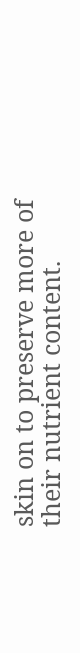skin on to preserve more of their nutrient content.